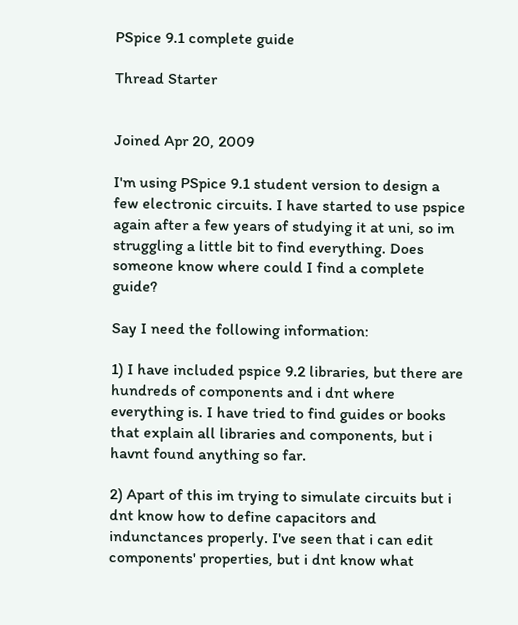PSpice 9.1 complete guide

Thread Starter


Joined Apr 20, 2009

I'm using PSpice 9.1 student version to design a few electronic circuits. I have started to use pspice again after a few years of studying it at uni, so im struggling a little bit to find everything. Does someone know where could I find a complete guide?

Say I need the following information:

1) I have included pspice 9.2 libraries, but there are hundreds of components and i dnt where everything is. I have tried to find guides or books that explain all libraries and components, but i havnt found anything so far.

2) Apart of this im trying to simulate circuits but i dnt know how to define capacitors and indunctances properly. I've seen that i can edit components' properties, but i dnt know what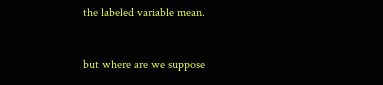the labeled variable mean.


but where are we suppose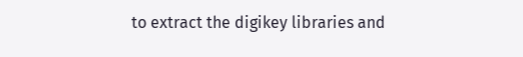to extract the digikey libraries and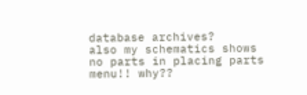database archives?
also my schematics shows no parts in placing parts menu!! why??